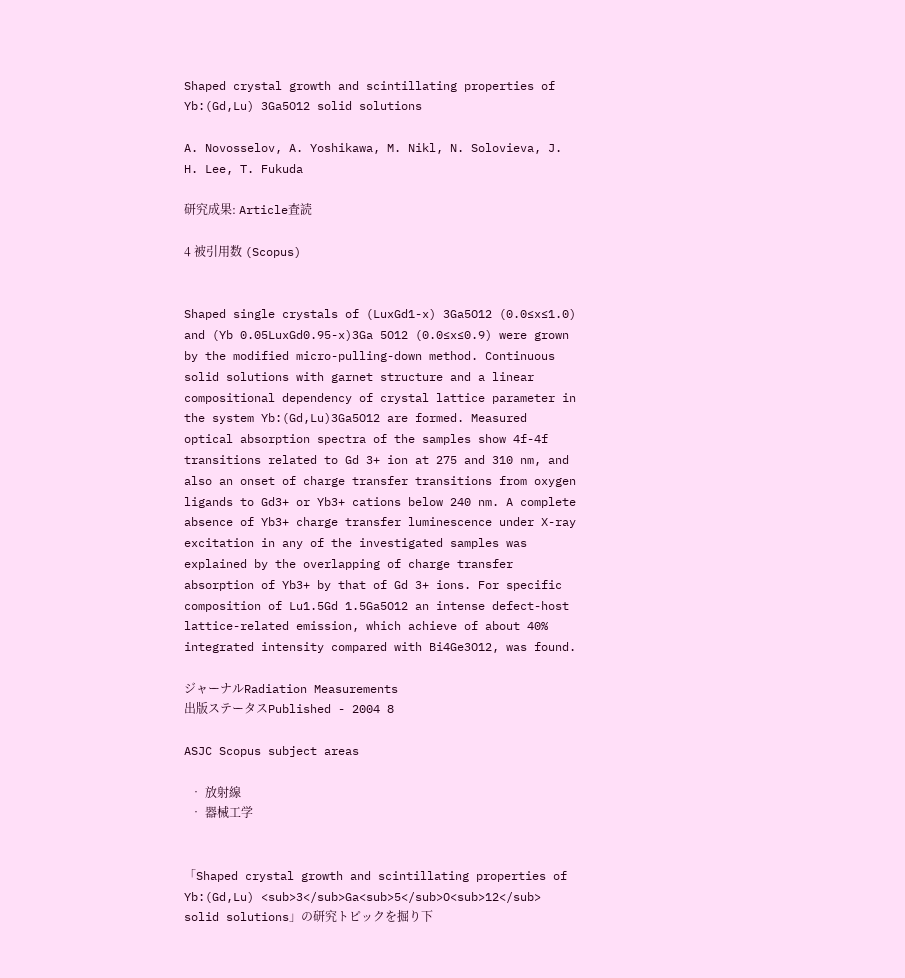Shaped crystal growth and scintillating properties of Yb:(Gd,Lu) 3Ga5O12 solid solutions

A. Novosselov, A. Yoshikawa, M. Nikl, N. Solovieva, J. H. Lee, T. Fukuda

研究成果: Article査読

4 被引用数 (Scopus)


Shaped single crystals of (LuxGd1-x) 3Ga5O12 (0.0≤x≤1.0) and (Yb 0.05LuxGd0.95-x)3Ga 5O12 (0.0≤x≤0.9) were grown by the modified micro-pulling-down method. Continuous solid solutions with garnet structure and a linear compositional dependency of crystal lattice parameter in the system Yb:(Gd,Lu)3Ga5O12 are formed. Measured optical absorption spectra of the samples show 4f-4f transitions related to Gd 3+ ion at 275 and 310 nm, and also an onset of charge transfer transitions from oxygen ligands to Gd3+ or Yb3+ cations below 240 nm. A complete absence of Yb3+ charge transfer luminescence under X-ray excitation in any of the investigated samples was explained by the overlapping of charge transfer absorption of Yb3+ by that of Gd 3+ ions. For specific composition of Lu1.5Gd 1.5Ga5O12 an intense defect-host lattice-related emission, which achieve of about 40% integrated intensity compared with Bi4Ge3O12, was found.

ジャーナルRadiation Measurements
出版ステータスPublished - 2004 8

ASJC Scopus subject areas

  • 放射線
  • 器械工学


「Shaped crystal growth and scintillating properties of Yb:(Gd,Lu) <sub>3</sub>Ga<sub>5</sub>O<sub>12</sub> solid solutions」の研究トピックを掘り下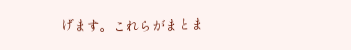げます。これらがまとま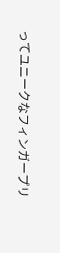ってユニークなフィンガープリ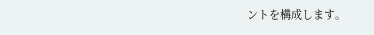ントを構成します。